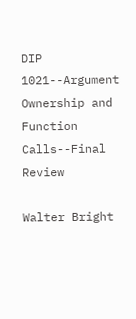DIP 1021--Argument Ownership and Function Calls--Final Review

Walter Bright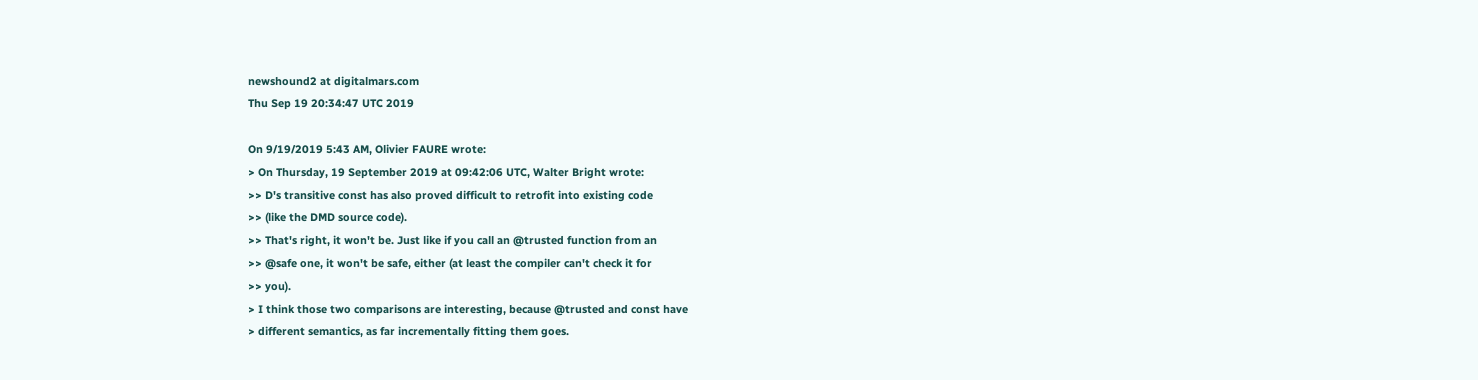newshound2 at digitalmars.com
Thu Sep 19 20:34:47 UTC 2019

On 9/19/2019 5:43 AM, Olivier FAURE wrote:
> On Thursday, 19 September 2019 at 09:42:06 UTC, Walter Bright wrote:
>> D's transitive const has also proved difficult to retrofit into existing code
>> (like the DMD source code).
>> That's right, it won't be. Just like if you call an @trusted function from an
>> @safe one, it won't be safe, either (at least the compiler can't check it for
>> you).
> I think those two comparisons are interesting, because @trusted and const have
> different semantics, as far incrementally fitting them goes.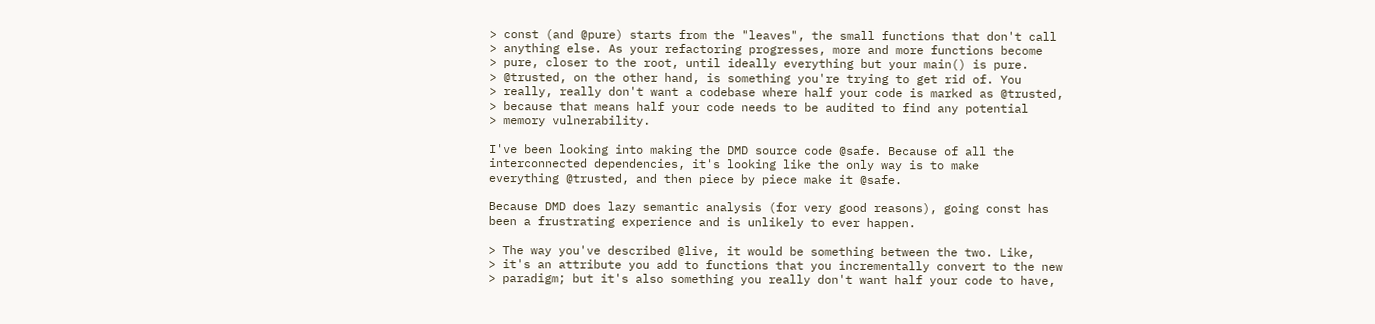> const (and @pure) starts from the "leaves", the small functions that don't call
> anything else. As your refactoring progresses, more and more functions become
> pure, closer to the root, until ideally everything but your main() is pure.
> @trusted, on the other hand, is something you're trying to get rid of. You
> really, really don't want a codebase where half your code is marked as @trusted,
> because that means half your code needs to be audited to find any potential
> memory vulnerability.

I've been looking into making the DMD source code @safe. Because of all the
interconnected dependencies, it's looking like the only way is to make
everything @trusted, and then piece by piece make it @safe.

Because DMD does lazy semantic analysis (for very good reasons), going const has
been a frustrating experience and is unlikely to ever happen.

> The way you've described @live, it would be something between the two. Like,
> it's an attribute you add to functions that you incrementally convert to the new
> paradigm; but it's also something you really don't want half your code to have,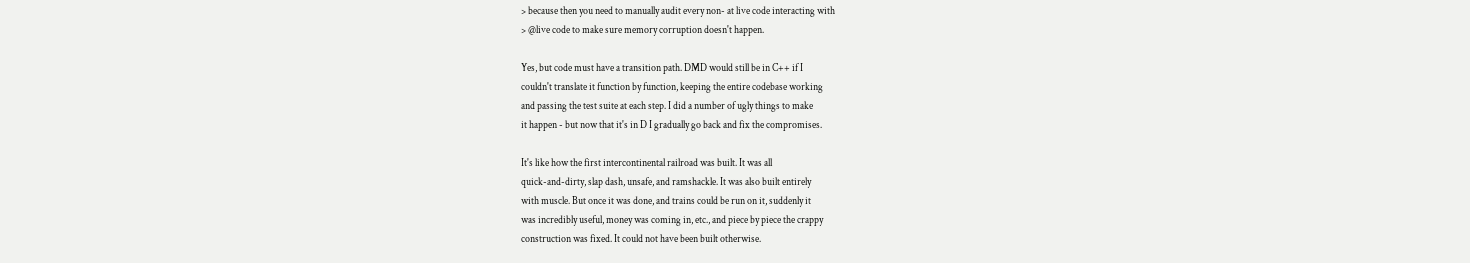> because then you need to manually audit every non- at live code interacting with
> @live code to make sure memory corruption doesn't happen.

Yes, but code must have a transition path. DMD would still be in C++ if I
couldn't translate it function by function, keeping the entire codebase working
and passing the test suite at each step. I did a number of ugly things to make
it happen - but now that it's in D I gradually go back and fix the compromises.

It's like how the first intercontinental railroad was built. It was all
quick-and-dirty, slap dash, unsafe, and ramshackle. It was also built entirely
with muscle. But once it was done, and trains could be run on it, suddenly it
was incredibly useful, money was coming in, etc., and piece by piece the crappy
construction was fixed. It could not have been built otherwise.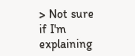> Not sure if I'm explaining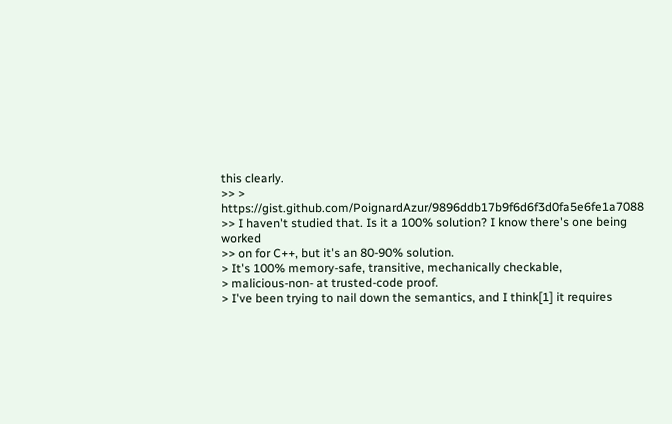this clearly.
>> > https://gist.github.com/PoignardAzur/9896ddb17b9f6d6f3d0fa5e6fe1a7088
>> I haven't studied that. Is it a 100% solution? I know there's one being worked
>> on for C++, but it's an 80-90% solution.
> It's 100% memory-safe, transitive, mechanically checkable,
> malicious-non- at trusted-code proof.
> I've been trying to nail down the semantics, and I think[1] it requires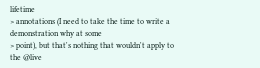lifetime
> annotations (I need to take the time to write a demonstration why at some
> point), but that's nothing that wouldn't apply to the @live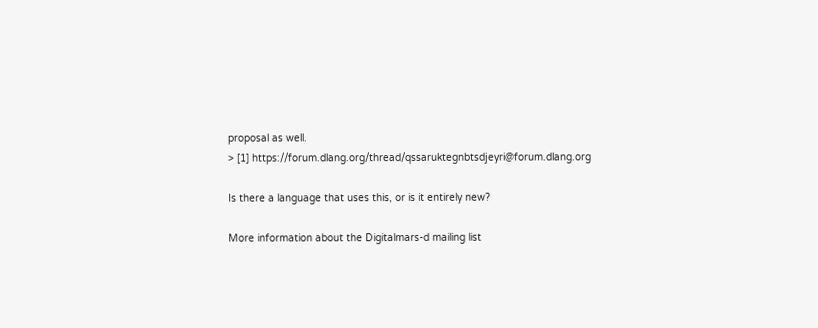proposal as well.
> [1] https://forum.dlang.org/thread/qssaruktegnbtsdjeyri@forum.dlang.org

Is there a language that uses this, or is it entirely new?

More information about the Digitalmars-d mailing list